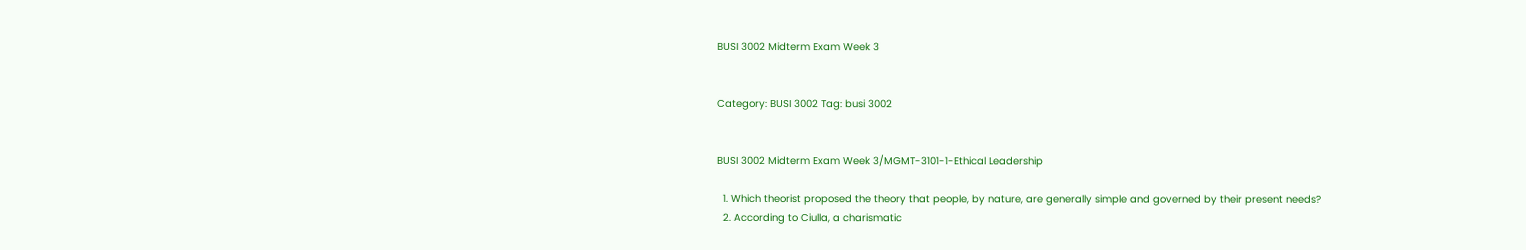BUSI 3002 Midterm Exam Week 3


Category: BUSI 3002 Tag: busi 3002


BUSI 3002 Midterm Exam Week 3/MGMT-3101-1-Ethical Leadership

  1. Which theorist proposed the theory that people, by nature, are generally simple and governed by their present needs?
  2. According to Ciulla, a charismatic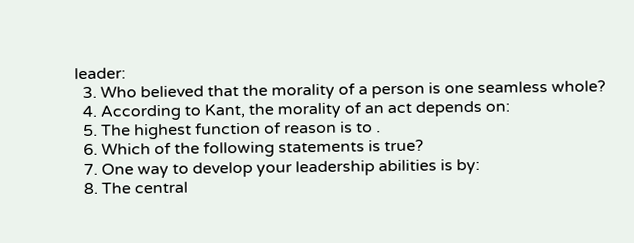leader:
  3. Who believed that the morality of a person is one seamless whole?
  4. According to Kant, the morality of an act depends on:
  5. The highest function of reason is to .
  6. Which of the following statements is true?
  7. One way to develop your leadership abilities is by:
  8. The central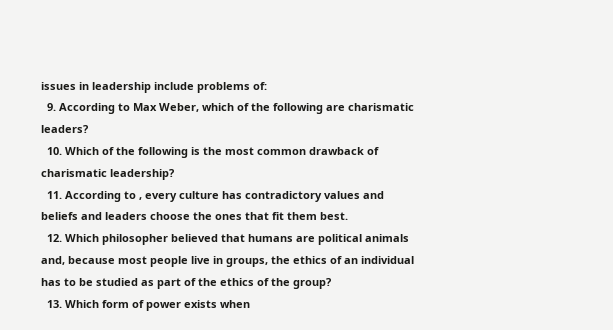issues in leadership include problems of:
  9. According to Max Weber, which of the following are charismatic leaders?
  10. Which of the following is the most common drawback of charismatic leadership?
  11. According to , every culture has contradictory values and beliefs and leaders choose the ones that fit them best.
  12. Which philosopher believed that humans are political animals and, because most people live in groups, the ethics of an individual has to be studied as part of the ethics of the group?
  13. Which form of power exists when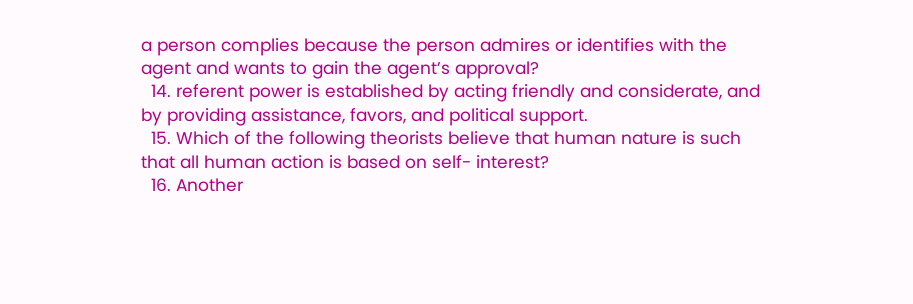a person complies because the person admires or identifies with the agent and wants to gain the agent’s approval?
  14. referent power is established by acting friendly and considerate, and by providing assistance, favors, and political support.
  15. Which of the following theorists believe that human nature is such that all human action is based on self- interest?
  16. Another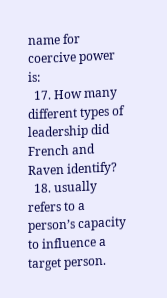name for coercive power is:
  17. How many different types of leadership did French and Raven identify?
  18. usually refers to a person’s capacity to influence a target person.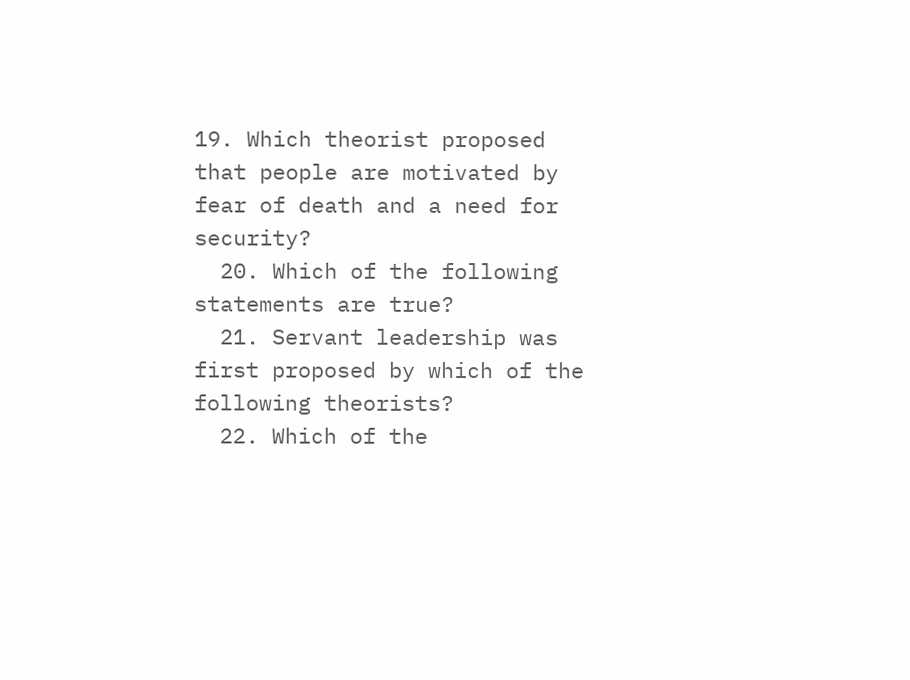19. Which theorist proposed that people are motivated by fear of death and a need for security?
  20. Which of the following statements are true?
  21. Servant leadership was first proposed by which of the following theorists?
  22. Which of the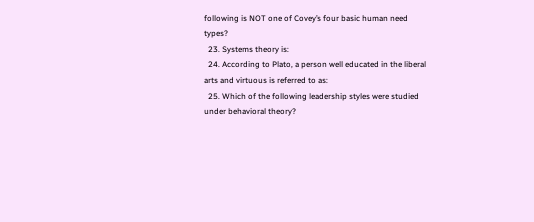following is NOT one of Covey’s four basic human need types?
  23. Systems theory is:
  24. According to Plato, a person well educated in the liberal arts and virtuous is referred to as:
  25. Which of the following leadership styles were studied under behavioral theory?